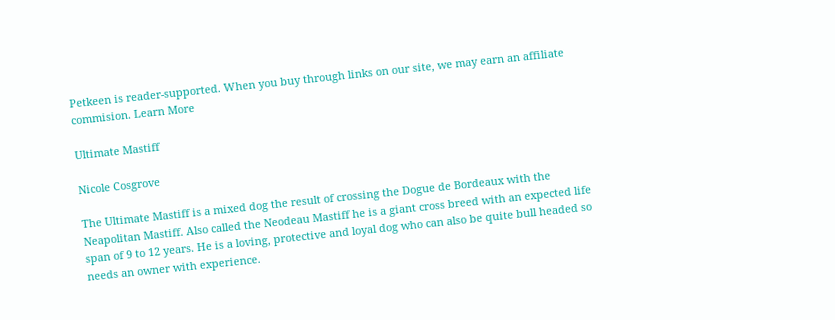Petkeen is reader-supported. When you buy through links on our site, we may earn an affiliate commision. Learn More

Ultimate Mastiff

Nicole Cosgrove

The Ultimate Mastiff is a mixed dog the result of crossing the Dogue de Bordeaux with the Neapolitan Mastiff. Also called the Neodeau Mastiff he is a giant cross breed with an expected life span of 9 to 12 years. He is a loving, protective and loyal dog who can also be quite bull headed so needs an owner with experience.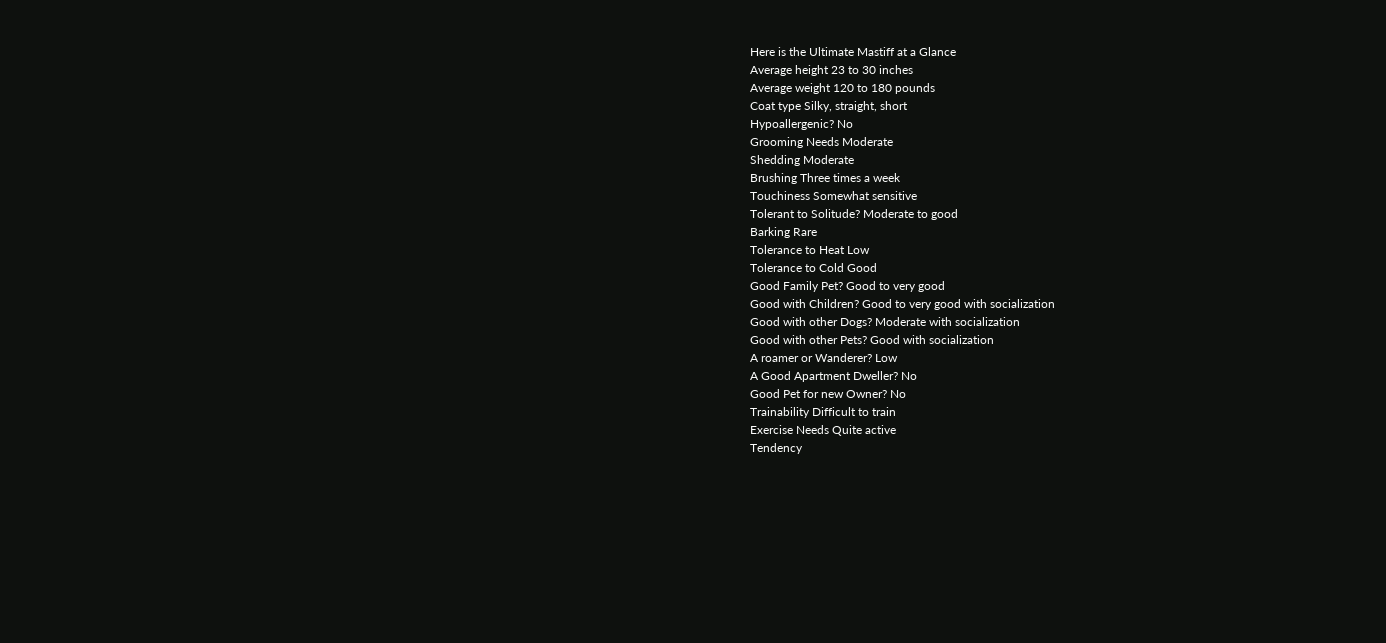Here is the Ultimate Mastiff at a Glance
Average height 23 to 30 inches
Average weight 120 to 180 pounds
Coat type Silky, straight, short
Hypoallergenic? No
Grooming Needs Moderate
Shedding Moderate
Brushing Three times a week
Touchiness Somewhat sensitive
Tolerant to Solitude? Moderate to good
Barking Rare
Tolerance to Heat Low
Tolerance to Cold Good
Good Family Pet? Good to very good
Good with Children? Good to very good with socialization
Good with other Dogs? Moderate with socialization
Good with other Pets? Good with socialization
A roamer or Wanderer? Low
A Good Apartment Dweller? No
Good Pet for new Owner? No
Trainability Difficult to train
Exercise Needs Quite active
Tendency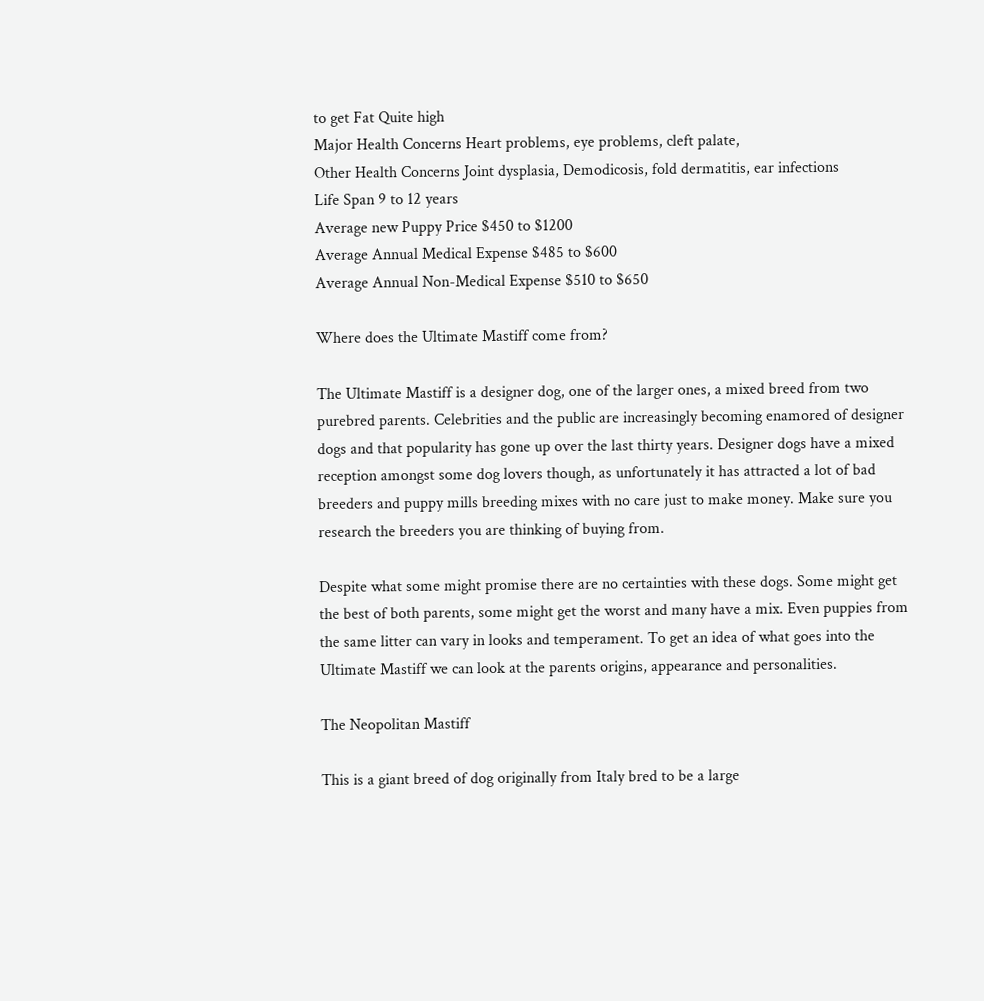to get Fat Quite high
Major Health Concerns Heart problems, eye problems, cleft palate,
Other Health Concerns Joint dysplasia, Demodicosis, fold dermatitis, ear infections
Life Span 9 to 12 years
Average new Puppy Price $450 to $1200
Average Annual Medical Expense $485 to $600
Average Annual Non-Medical Expense $510 to $650

Where does the Ultimate Mastiff come from?

The Ultimate Mastiff is a designer dog, one of the larger ones, a mixed breed from two purebred parents. Celebrities and the public are increasingly becoming enamored of designer dogs and that popularity has gone up over the last thirty years. Designer dogs have a mixed reception amongst some dog lovers though, as unfortunately it has attracted a lot of bad breeders and puppy mills breeding mixes with no care just to make money. Make sure you research the breeders you are thinking of buying from.

Despite what some might promise there are no certainties with these dogs. Some might get the best of both parents, some might get the worst and many have a mix. Even puppies from the same litter can vary in looks and temperament. To get an idea of what goes into the Ultimate Mastiff we can look at the parents origins, appearance and personalities.

The Neopolitan Mastiff

This is a giant breed of dog originally from Italy bred to be a large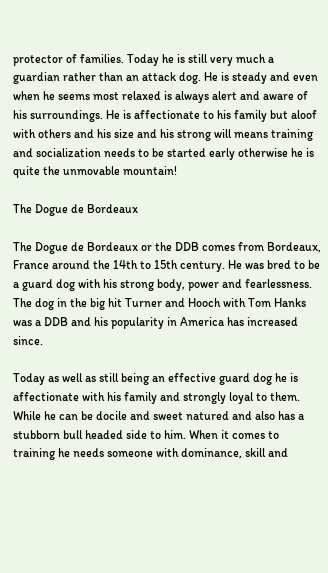protector of families. Today he is still very much a guardian rather than an attack dog. He is steady and even when he seems most relaxed is always alert and aware of his surroundings. He is affectionate to his family but aloof with others and his size and his strong will means training and socialization needs to be started early otherwise he is quite the unmovable mountain!

The Dogue de Bordeaux

The Dogue de Bordeaux or the DDB comes from Bordeaux, France around the 14th to 15th century. He was bred to be a guard dog with his strong body, power and fearlessness. The dog in the big hit Turner and Hooch with Tom Hanks was a DDB and his popularity in America has increased since.

Today as well as still being an effective guard dog he is affectionate with his family and strongly loyal to them. While he can be docile and sweet natured and also has a stubborn bull headed side to him. When it comes to training he needs someone with dominance, skill and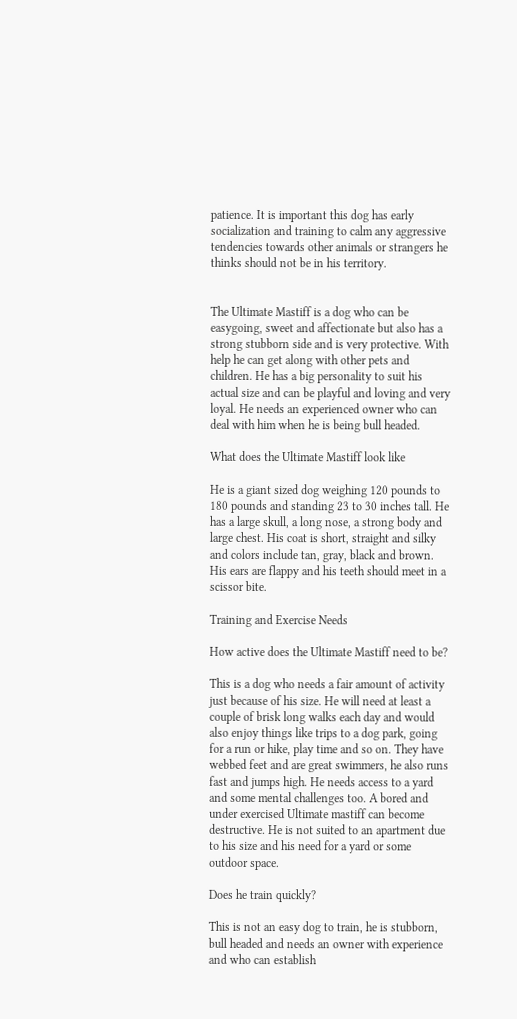patience. It is important this dog has early socialization and training to calm any aggressive tendencies towards other animals or strangers he thinks should not be in his territory.


The Ultimate Mastiff is a dog who can be easygoing, sweet and affectionate but also has a strong stubborn side and is very protective. With help he can get along with other pets and children. He has a big personality to suit his actual size and can be playful and loving and very loyal. He needs an experienced owner who can deal with him when he is being bull headed.

What does the Ultimate Mastiff look like

He is a giant sized dog weighing 120 pounds to 180 pounds and standing 23 to 30 inches tall. He has a large skull, a long nose, a strong body and large chest. His coat is short, straight and silky and colors include tan, gray, black and brown. His ears are flappy and his teeth should meet in a scissor bite.

Training and Exercise Needs

How active does the Ultimate Mastiff need to be?

This is a dog who needs a fair amount of activity just because of his size. He will need at least a couple of brisk long walks each day and would also enjoy things like trips to a dog park, going for a run or hike, play time and so on. They have webbed feet and are great swimmers, he also runs fast and jumps high. He needs access to a yard and some mental challenges too. A bored and under exercised Ultimate mastiff can become destructive. He is not suited to an apartment due to his size and his need for a yard or some outdoor space.

Does he train quickly?

This is not an easy dog to train, he is stubborn, bull headed and needs an owner with experience and who can establish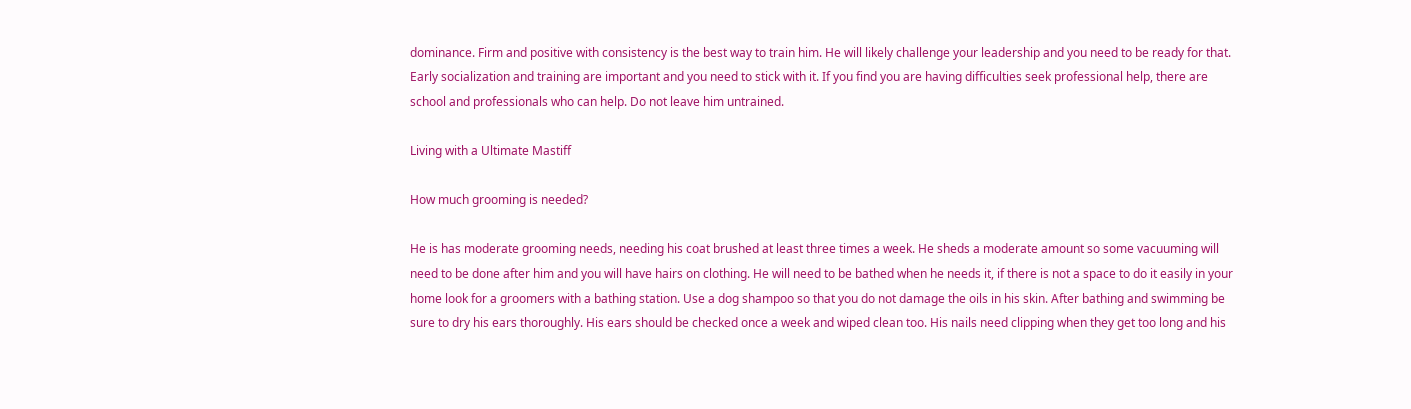dominance. Firm and positive with consistency is the best way to train him. He will likely challenge your leadership and you need to be ready for that. Early socialization and training are important and you need to stick with it. If you find you are having difficulties seek professional help, there are school and professionals who can help. Do not leave him untrained.

Living with a Ultimate Mastiff

How much grooming is needed?

He is has moderate grooming needs, needing his coat brushed at least three times a week. He sheds a moderate amount so some vacuuming will need to be done after him and you will have hairs on clothing. He will need to be bathed when he needs it, if there is not a space to do it easily in your home look for a groomers with a bathing station. Use a dog shampoo so that you do not damage the oils in his skin. After bathing and swimming be sure to dry his ears thoroughly. His ears should be checked once a week and wiped clean too. His nails need clipping when they get too long and his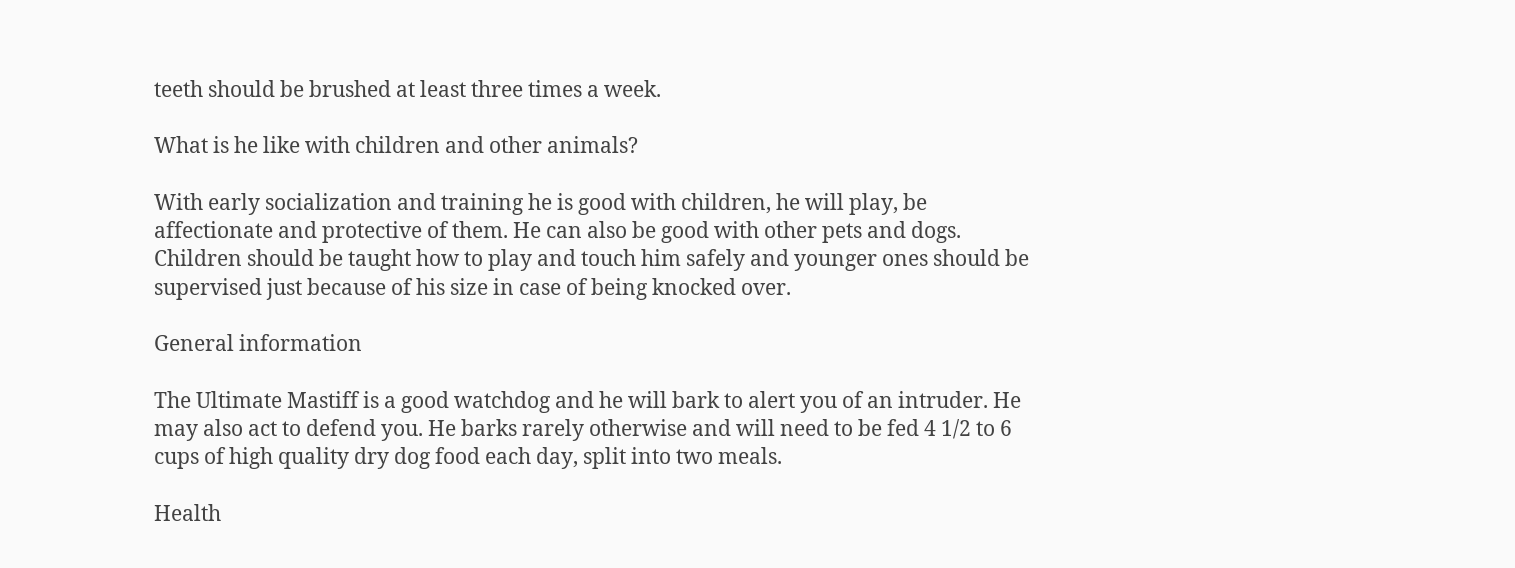teeth should be brushed at least three times a week.

What is he like with children and other animals?

With early socialization and training he is good with children, he will play, be affectionate and protective of them. He can also be good with other pets and dogs. Children should be taught how to play and touch him safely and younger ones should be supervised just because of his size in case of being knocked over.

General information

The Ultimate Mastiff is a good watchdog and he will bark to alert you of an intruder. He may also act to defend you. He barks rarely otherwise and will need to be fed 4 1/2 to 6 cups of high quality dry dog food each day, split into two meals.

Health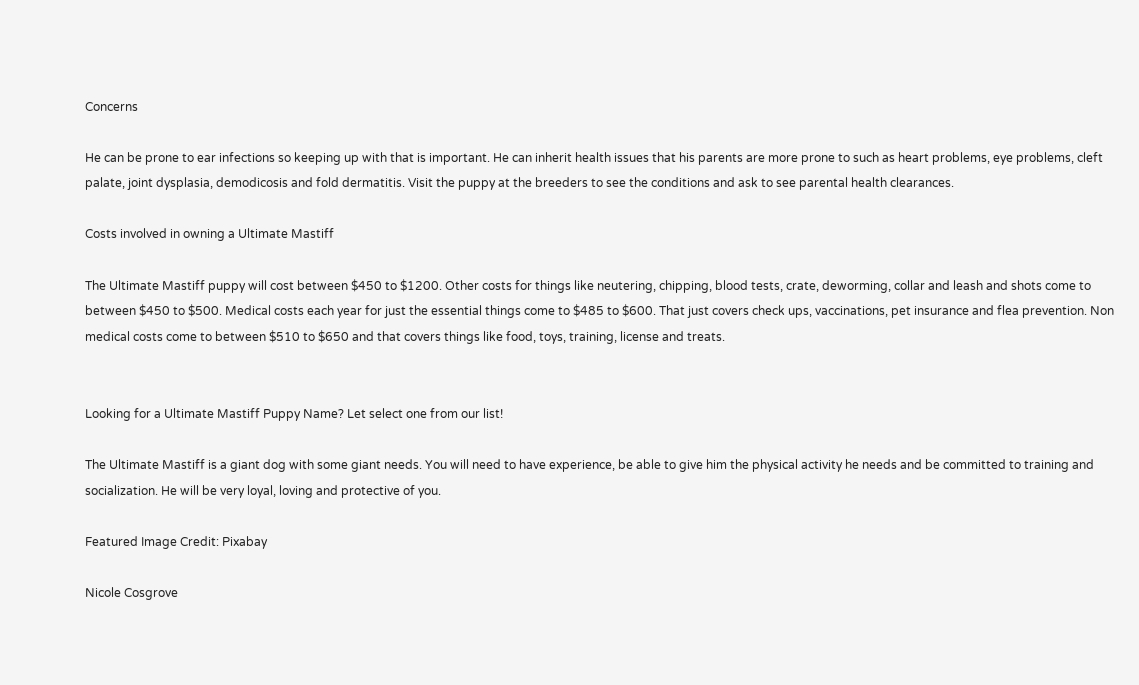Concerns

He can be prone to ear infections so keeping up with that is important. He can inherit health issues that his parents are more prone to such as heart problems, eye problems, cleft palate, joint dysplasia, demodicosis and fold dermatitis. Visit the puppy at the breeders to see the conditions and ask to see parental health clearances.

Costs involved in owning a Ultimate Mastiff

The Ultimate Mastiff puppy will cost between $450 to $1200. Other costs for things like neutering, chipping, blood tests, crate, deworming, collar and leash and shots come to between $450 to $500. Medical costs each year for just the essential things come to $485 to $600. That just covers check ups, vaccinations, pet insurance and flea prevention. Non medical costs come to between $510 to $650 and that covers things like food, toys, training, license and treats.


Looking for a Ultimate Mastiff Puppy Name? Let select one from our list!

The Ultimate Mastiff is a giant dog with some giant needs. You will need to have experience, be able to give him the physical activity he needs and be committed to training and socialization. He will be very loyal, loving and protective of you.

Featured Image Credit: Pixabay

Nicole Cosgrove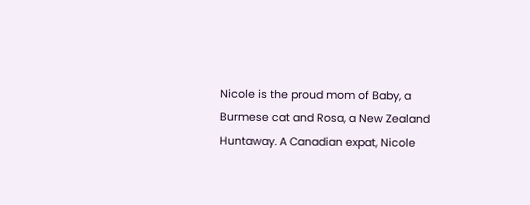Nicole is the proud mom of Baby, a Burmese cat and Rosa, a New Zealand Huntaway. A Canadian expat, Nicole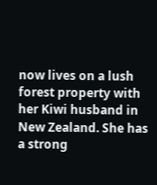now lives on a lush forest property with her Kiwi husband in New Zealand. She has a strong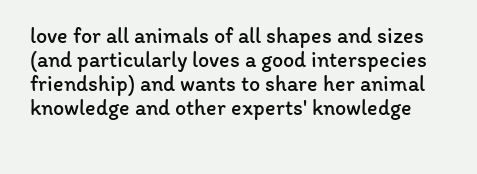love for all animals of all shapes and sizes (and particularly loves a good interspecies friendship) and wants to share her animal knowledge and other experts' knowledge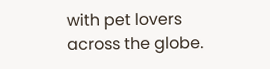with pet lovers across the globe.